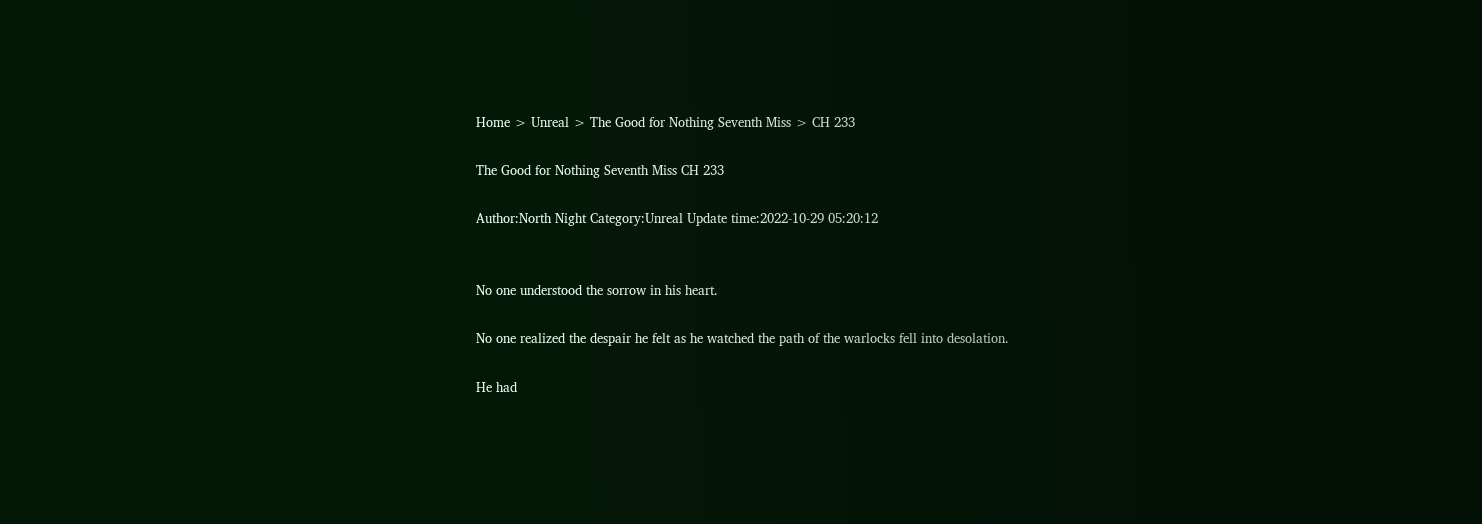Home > Unreal > The Good for Nothing Seventh Miss > CH 233

The Good for Nothing Seventh Miss CH 233

Author:North Night Category:Unreal Update time:2022-10-29 05:20:12


No one understood the sorrow in his heart.

No one realized the despair he felt as he watched the path of the warlocks fell into desolation.

He had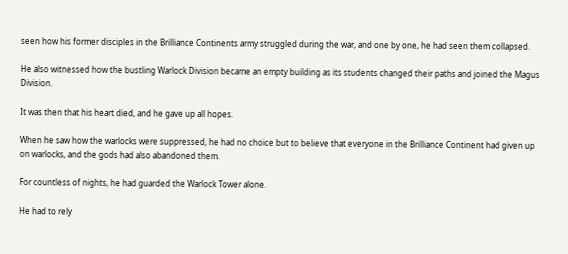seen how his former disciples in the Brilliance Continents army struggled during the war, and one by one, he had seen them collapsed.

He also witnessed how the bustling Warlock Division became an empty building as its students changed their paths and joined the Magus Division.

It was then that his heart died, and he gave up all hopes.

When he saw how the warlocks were suppressed, he had no choice but to believe that everyone in the Brilliance Continent had given up on warlocks, and the gods had also abandoned them.

For countless of nights, he had guarded the Warlock Tower alone.

He had to rely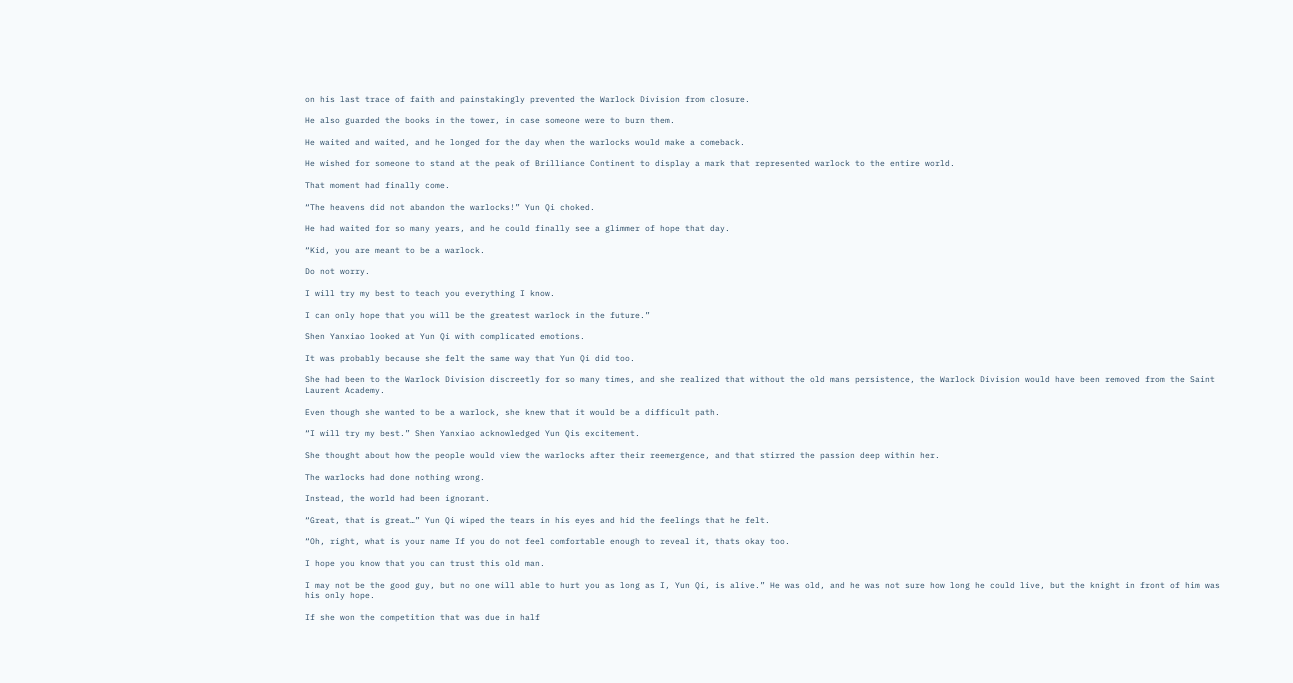on his last trace of faith and painstakingly prevented the Warlock Division from closure.

He also guarded the books in the tower, in case someone were to burn them.

He waited and waited, and he longed for the day when the warlocks would make a comeback.

He wished for someone to stand at the peak of Brilliance Continent to display a mark that represented warlock to the entire world.

That moment had finally come.

“The heavens did not abandon the warlocks!” Yun Qi choked.

He had waited for so many years, and he could finally see a glimmer of hope that day.

“Kid, you are meant to be a warlock.

Do not worry.

I will try my best to teach you everything I know.

I can only hope that you will be the greatest warlock in the future.”

Shen Yanxiao looked at Yun Qi with complicated emotions.

It was probably because she felt the same way that Yun Qi did too.

She had been to the Warlock Division discreetly for so many times, and she realized that without the old mans persistence, the Warlock Division would have been removed from the Saint Laurent Academy.

Even though she wanted to be a warlock, she knew that it would be a difficult path.

“I will try my best.” Shen Yanxiao acknowledged Yun Qis excitement.

She thought about how the people would view the warlocks after their reemergence, and that stirred the passion deep within her.

The warlocks had done nothing wrong.

Instead, the world had been ignorant.

“Great, that is great…” Yun Qi wiped the tears in his eyes and hid the feelings that he felt.

“Oh, right, what is your name If you do not feel comfortable enough to reveal it, thats okay too.

I hope you know that you can trust this old man.

I may not be the good guy, but no one will able to hurt you as long as I, Yun Qi, is alive.” He was old, and he was not sure how long he could live, but the knight in front of him was his only hope.

If she won the competition that was due in half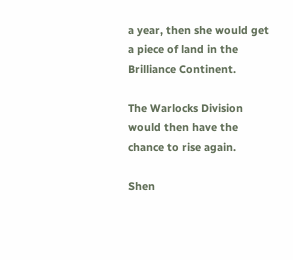a year, then she would get a piece of land in the Brilliance Continent.

The Warlocks Division would then have the chance to rise again.

Shen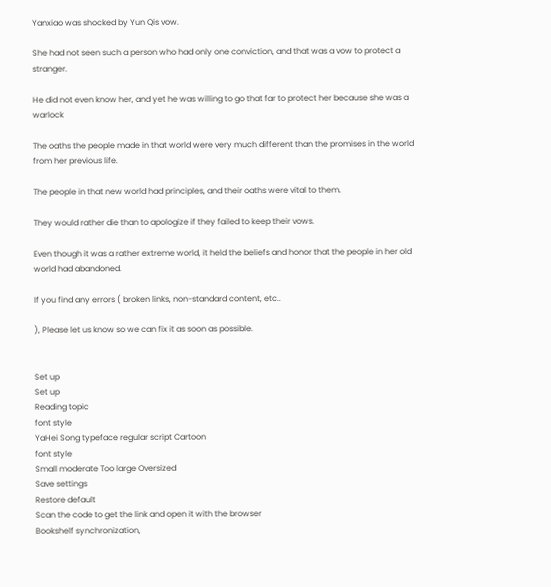Yanxiao was shocked by Yun Qis vow.

She had not seen such a person who had only one conviction, and that was a vow to protect a stranger.

He did not even know her, and yet he was willing to go that far to protect her because she was a warlock

The oaths the people made in that world were very much different than the promises in the world from her previous life.

The people in that new world had principles, and their oaths were vital to them.

They would rather die than to apologize if they failed to keep their vows.

Even though it was a rather extreme world, it held the beliefs and honor that the people in her old world had abandoned.

If you find any errors ( broken links, non-standard content, etc..

), Please let us know so we can fix it as soon as possible.


Set up
Set up
Reading topic
font style
YaHei Song typeface regular script Cartoon
font style
Small moderate Too large Oversized
Save settings
Restore default
Scan the code to get the link and open it with the browser
Bookshelf synchronization,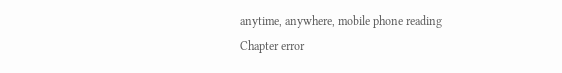anytime, anywhere, mobile phone reading
Chapter error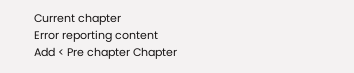Current chapter
Error reporting content
Add < Pre chapter Chapter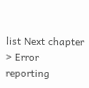list Next chapter > Error reporting